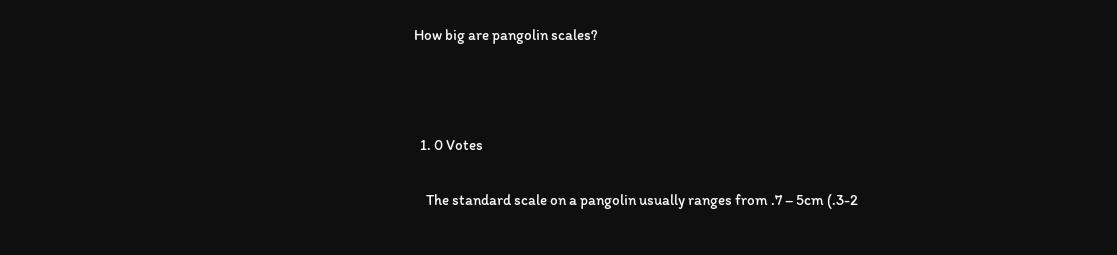How big are pangolin scales?



  1. 0 Votes

    The standard scale on a pangolin usually ranges from .7 – 5cm (.3-2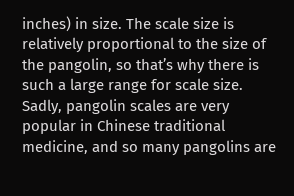inches) in size. The scale size is relatively proportional to the size of the pangolin, so that’s why there is such a large range for scale size. Sadly, pangolin scales are very popular in Chinese traditional medicine, and so many pangolins are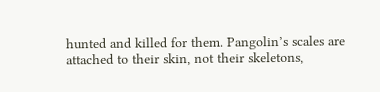hunted and killed for them. Pangolin’s scales are attached to their skin, not their skeletons,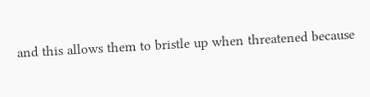and this allows them to bristle up when threatened because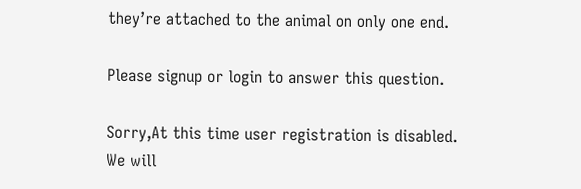they’re attached to the animal on only one end.

Please signup or login to answer this question.

Sorry,At this time user registration is disabled. We will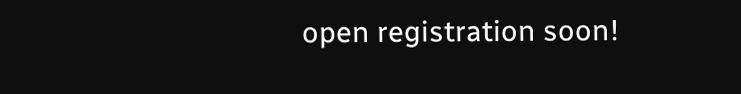open registration soon!